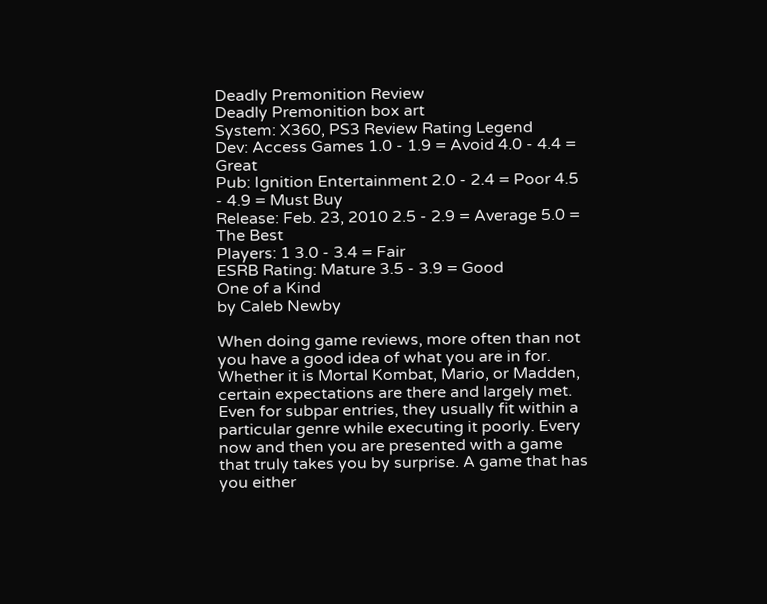Deadly Premonition Review
Deadly Premonition box art
System: X360, PS3 Review Rating Legend
Dev: Access Games 1.0 - 1.9 = Avoid 4.0 - 4.4 = Great
Pub: Ignition Entertainment 2.0 - 2.4 = Poor 4.5 - 4.9 = Must Buy
Release: Feb. 23, 2010 2.5 - 2.9 = Average 5.0 = The Best
Players: 1 3.0 - 3.4 = Fair
ESRB Rating: Mature 3.5 - 3.9 = Good
One of a Kind
by Caleb Newby

When doing game reviews, more often than not you have a good idea of what you are in for. Whether it is Mortal Kombat, Mario, or Madden, certain expectations are there and largely met. Even for subpar entries, they usually fit within a particular genre while executing it poorly. Every now and then you are presented with a game that truly takes you by surprise. A game that has you either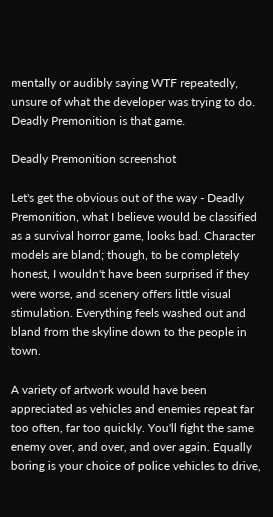mentally or audibly saying WTF repeatedly, unsure of what the developer was trying to do. Deadly Premonition is that game.

Deadly Premonition screenshot

Let's get the obvious out of the way - Deadly Premonition, what I believe would be classified as a survival horror game, looks bad. Character models are bland; though, to be completely honest, I wouldn't have been surprised if they were worse, and scenery offers little visual stimulation. Everything feels washed out and bland from the skyline down to the people in town.

A variety of artwork would have been appreciated as vehicles and enemies repeat far too often, far too quickly. You'll fight the same enemy over, and over, and over again. Equally boring is your choice of police vehicles to drive,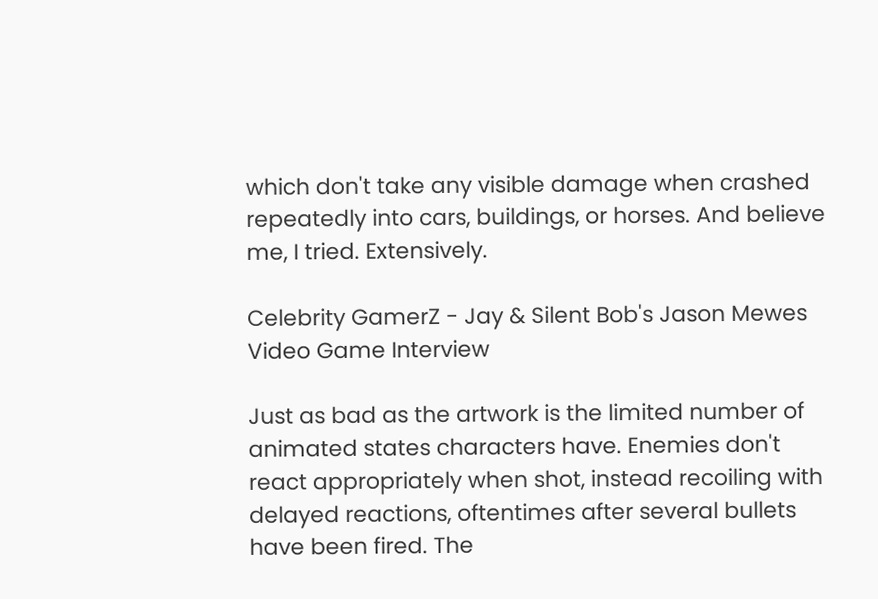which don't take any visible damage when crashed repeatedly into cars, buildings, or horses. And believe me, I tried. Extensively.

Celebrity GamerZ - Jay & Silent Bob's Jason Mewes Video Game Interview

Just as bad as the artwork is the limited number of animated states characters have. Enemies don't react appropriately when shot, instead recoiling with delayed reactions, oftentimes after several bullets have been fired. The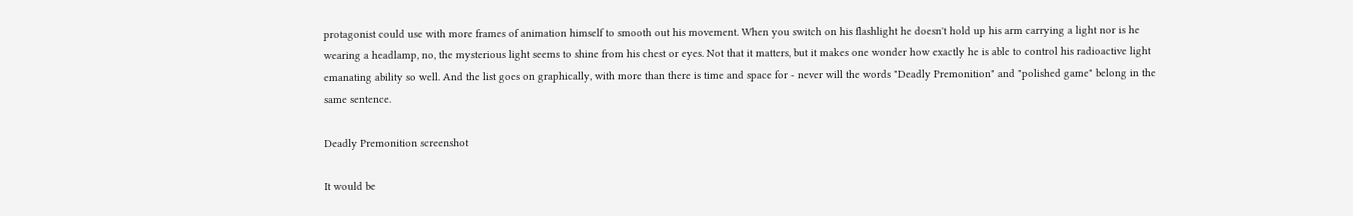protagonist could use with more frames of animation himself to smooth out his movement. When you switch on his flashlight he doesn't hold up his arm carrying a light nor is he wearing a headlamp, no, the mysterious light seems to shine from his chest or eyes. Not that it matters, but it makes one wonder how exactly he is able to control his radioactive light emanating ability so well. And the list goes on graphically, with more than there is time and space for - never will the words "Deadly Premonition" and "polished game" belong in the same sentence.

Deadly Premonition screenshot

It would be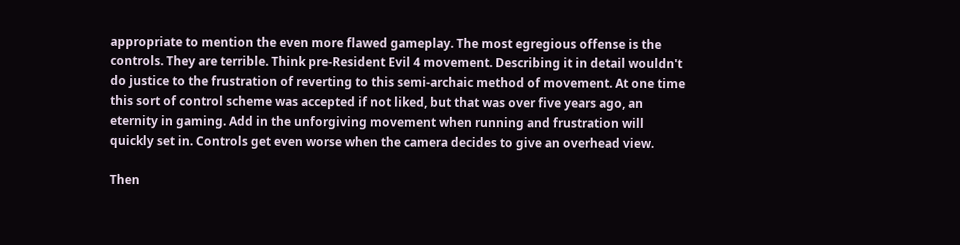appropriate to mention the even more flawed gameplay. The most egregious offense is the controls. They are terrible. Think pre-Resident Evil 4 movement. Describing it in detail wouldn't do justice to the frustration of reverting to this semi-archaic method of movement. At one time this sort of control scheme was accepted if not liked, but that was over five years ago, an eternity in gaming. Add in the unforgiving movement when running and frustration will quickly set in. Controls get even worse when the camera decides to give an overhead view.

Then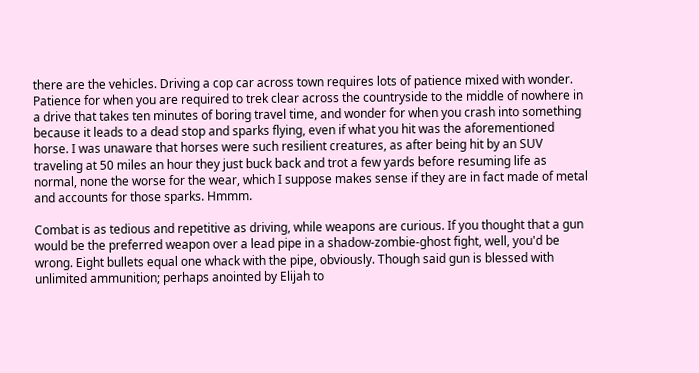there are the vehicles. Driving a cop car across town requires lots of patience mixed with wonder. Patience for when you are required to trek clear across the countryside to the middle of nowhere in a drive that takes ten minutes of boring travel time, and wonder for when you crash into something because it leads to a dead stop and sparks flying, even if what you hit was the aforementioned horse. I was unaware that horses were such resilient creatures, as after being hit by an SUV traveling at 50 miles an hour they just buck back and trot a few yards before resuming life as normal, none the worse for the wear, which I suppose makes sense if they are in fact made of metal and accounts for those sparks. Hmmm.

Combat is as tedious and repetitive as driving, while weapons are curious. If you thought that a gun would be the preferred weapon over a lead pipe in a shadow-zombie-ghost fight, well, you'd be wrong. Eight bullets equal one whack with the pipe, obviously. Though said gun is blessed with unlimited ammunition; perhaps anointed by Elijah to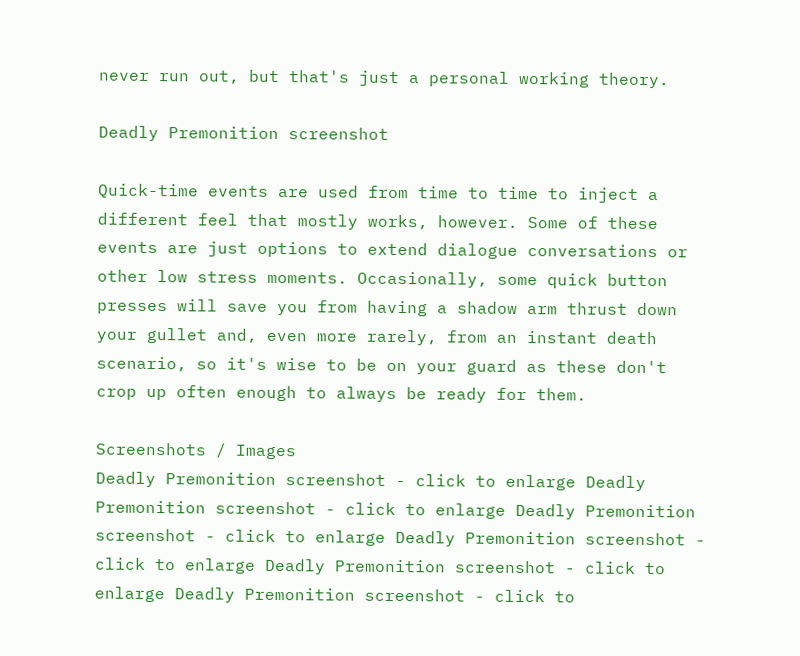never run out, but that's just a personal working theory.

Deadly Premonition screenshot

Quick-time events are used from time to time to inject a different feel that mostly works, however. Some of these events are just options to extend dialogue conversations or other low stress moments. Occasionally, some quick button presses will save you from having a shadow arm thrust down your gullet and, even more rarely, from an instant death scenario, so it's wise to be on your guard as these don't crop up often enough to always be ready for them.

Screenshots / Images
Deadly Premonition screenshot - click to enlarge Deadly Premonition screenshot - click to enlarge Deadly Premonition screenshot - click to enlarge Deadly Premonition screenshot - click to enlarge Deadly Premonition screenshot - click to enlarge Deadly Premonition screenshot - click to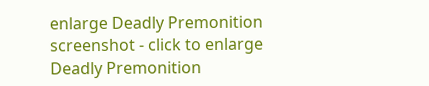enlarge Deadly Premonition screenshot - click to enlarge Deadly Premonition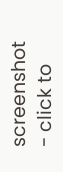screenshot - click to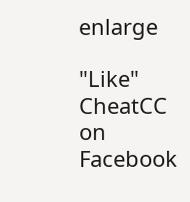enlarge

"Like" CheatCC on Facebook